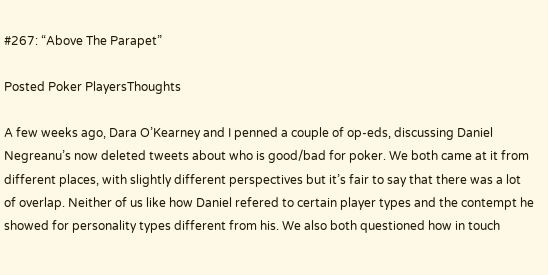#267: “Above The Parapet”

Posted Poker PlayersThoughts

A few weeks ago, Dara O’Kearney and I penned a couple of op-eds, discussing Daniel Negreanu’s now deleted tweets about who is good/bad for poker. We both came at it from different places, with slightly different perspectives but it’s fair to say that there was a lot of overlap. Neither of us like how Daniel refered to certain player types and the contempt he showed for personality types different from his. We also both questioned how in touch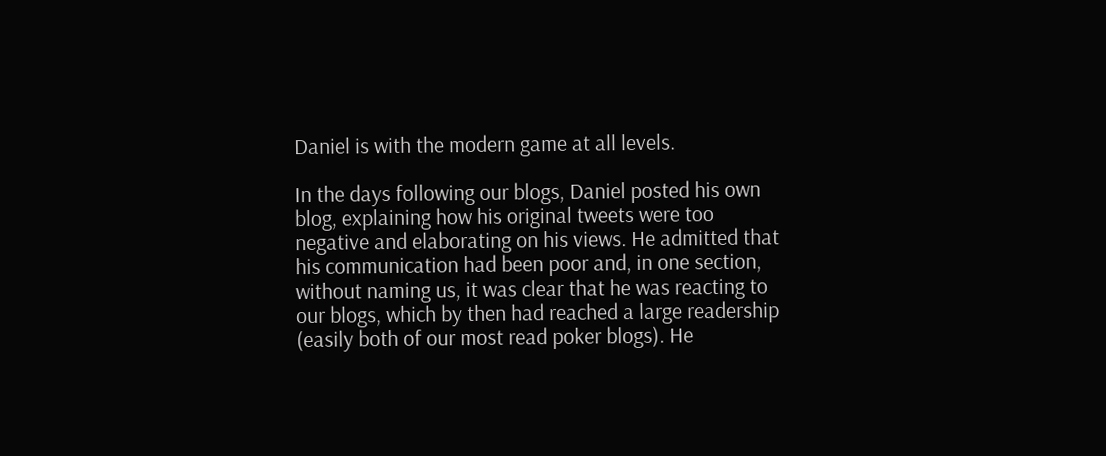Daniel is with the modern game at all levels.

In the days following our blogs, Daniel posted his own blog, explaining how his original tweets were too negative and elaborating on his views. He admitted that his communication had been poor and, in one section, without naming us, it was clear that he was reacting to our blogs, which by then had reached a large readership (easily both of our most read poker blogs). He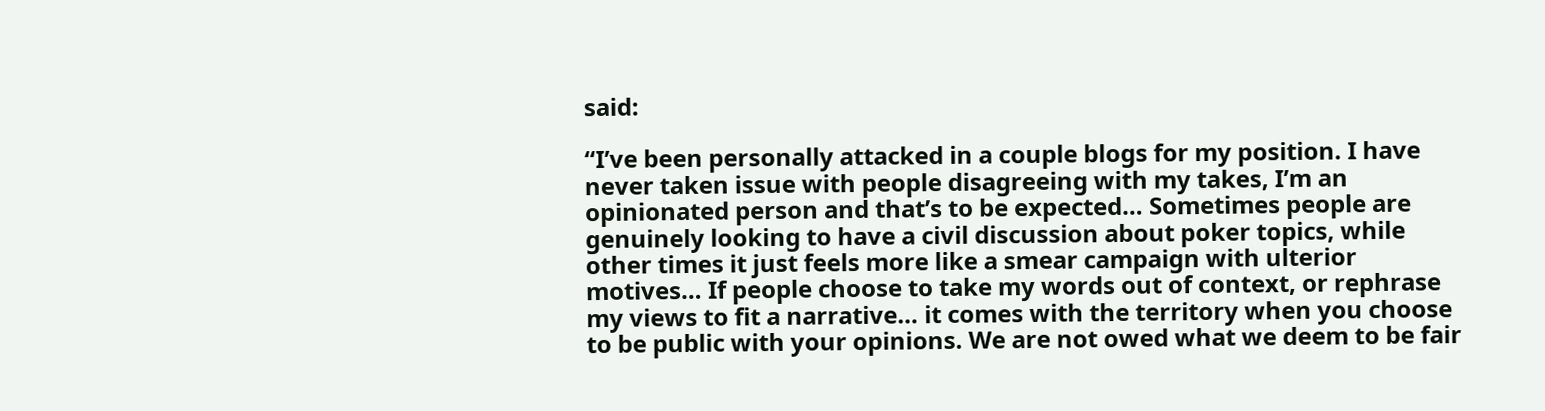said:

“I’ve been personally attacked in a couple blogs for my position. I have never taken issue with people disagreeing with my takes, I’m an opinionated person and that’s to be expected… Sometimes people are genuinely looking to have a civil discussion about poker topics, while other times it just feels more like a smear campaign with ulterior motives… If people choose to take my words out of context, or rephrase my views to fit a narrative… it comes with the territory when you choose to be public with your opinions. We are not owed what we deem to be fair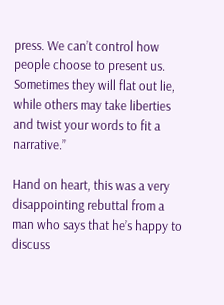press. We can’t control how people choose to present us. Sometimes they will flat out lie, while others may take liberties and twist your words to fit a narrative.”

Hand on heart, this was a very disappointing rebuttal from a man who says that he’s happy to discuss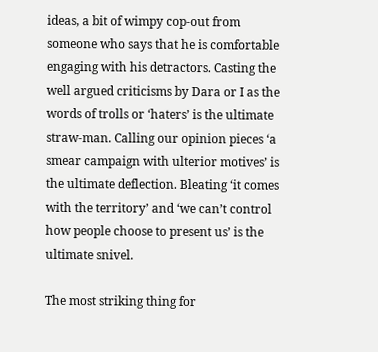ideas, a bit of wimpy cop-out from someone who says that he is comfortable engaging with his detractors. Casting the well argued criticisms by Dara or I as the words of trolls or ‘haters’ is the ultimate straw-man. Calling our opinion pieces ‘a smear campaign with ulterior motives’ is the ultimate deflection. Bleating ‘it comes with the territory’ and ‘we can’t control how people choose to present us’ is the ultimate snivel.

The most striking thing for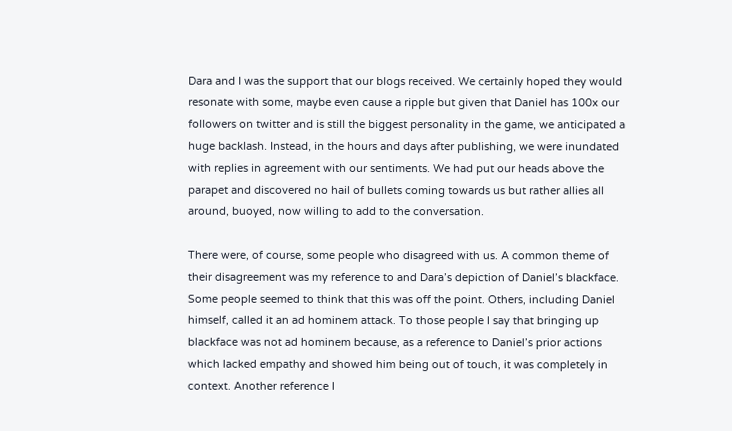Dara and I was the support that our blogs received. We certainly hoped they would resonate with some, maybe even cause a ripple but given that Daniel has 100x our followers on twitter and is still the biggest personality in the game, we anticipated a huge backlash. Instead, in the hours and days after publishing, we were inundated with replies in agreement with our sentiments. We had put our heads above the parapet and discovered no hail of bullets coming towards us but rather allies all around, buoyed, now willing to add to the conversation.

There were, of course, some people who disagreed with us. A common theme of their disagreement was my reference to and Dara’s depiction of Daniel’s blackface. Some people seemed to think that this was off the point. Others, including Daniel himself, called it an ad hominem attack. To those people I say that bringing up blackface was not ad hominem because, as a reference to Daniel’s prior actions which lacked empathy and showed him being out of touch, it was completely in context. Another reference I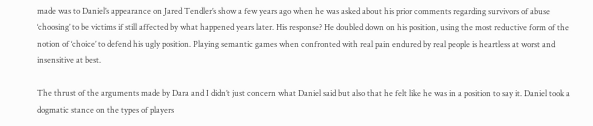made was to Daniel’s appearance on Jared Tendler’s show a few years ago when he was asked about his prior comments regarding survivors of abuse ‘choosing’ to be victims if still affected by what happened years later. His response? He doubled down on his position, using the most reductive form of the notion of ‘choice’ to defend his ugly position. Playing semantic games when confronted with real pain endured by real people is heartless at worst and insensitive at best.

The thrust of the arguments made by Dara and I didn’t just concern what Daniel said but also that he felt like he was in a position to say it. Daniel took a dogmatic stance on the types of players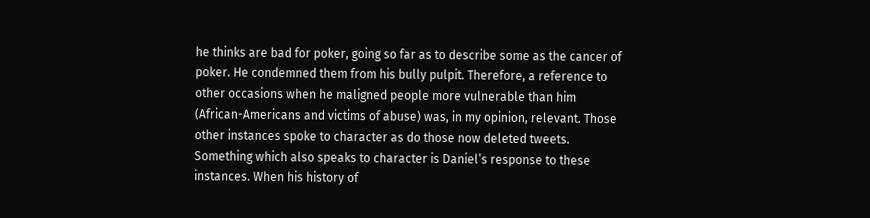he thinks are bad for poker, going so far as to describe some as the cancer of poker. He condemned them from his bully pulpit. Therefore, a reference to other occasions when he maligned people more vulnerable than him (African-Americans and victims of abuse) was, in my opinion, relevant. Those other instances spoke to character as do those now deleted tweets. Something which also speaks to character is Daniel’s response to these instances. When his history of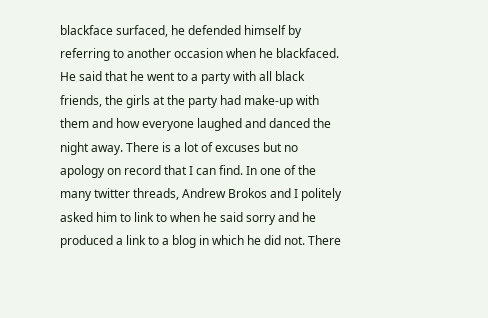blackface surfaced, he defended himself by referring to another occasion when he blackfaced. He said that he went to a party with all black friends, the girls at the party had make-up with them and how everyone laughed and danced the night away. There is a lot of excuses but no apology on record that I can find. In one of the many twitter threads, Andrew Brokos and I politely asked him to link to when he said sorry and he produced a link to a blog in which he did not. There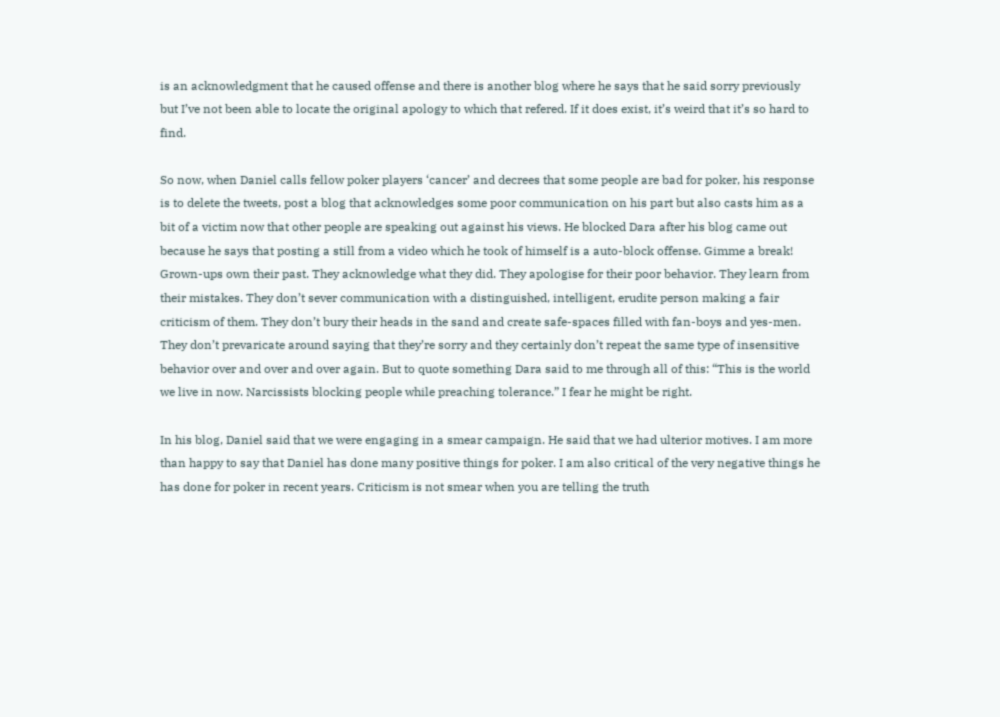is an acknowledgment that he caused offense and there is another blog where he says that he said sorry previously but I’ve not been able to locate the original apology to which that refered. If it does exist, it’s weird that it’s so hard to find.

So now, when Daniel calls fellow poker players ‘cancer’ and decrees that some people are bad for poker, his response is to delete the tweets, post a blog that acknowledges some poor communication on his part but also casts him as a bit of a victim now that other people are speaking out against his views. He blocked Dara after his blog came out because he says that posting a still from a video which he took of himself is a auto-block offense. Gimme a break! Grown-ups own their past. They acknowledge what they did. They apologise for their poor behavior. They learn from their mistakes. They don’t sever communication with a distinguished, intelligent, erudite person making a fair criticism of them. They don’t bury their heads in the sand and create safe-spaces filled with fan-boys and yes-men. They don’t prevaricate around saying that they’re sorry and they certainly don’t repeat the same type of insensitive behavior over and over and over again. But to quote something Dara said to me through all of this: “This is the world we live in now. Narcissists blocking people while preaching tolerance.” I fear he might be right.

In his blog, Daniel said that we were engaging in a smear campaign. He said that we had ulterior motives. I am more than happy to say that Daniel has done many positive things for poker. I am also critical of the very negative things he has done for poker in recent years. Criticism is not smear when you are telling the truth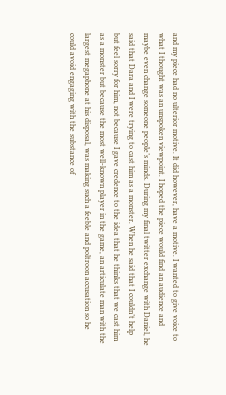and my piece had no ulterior motive. It did however, have a motive. I wanted to give voice to what I thought was an unspoken viewpoint. I hoped the piece would find an audience and maybe even change someone people’s minds. During my final twitter exchange with Daniel, he said that Dara and I were trying to cast him as a monster. When he said that I couldn’t help but feel sorry for him, not because I gave credence to the idea that he thinks that we cast him as a monster but because the most well-known player in the game, an articulate man with the largest megaphone at his disposal, was making such a feeble and poltroon accusation so he could avoid engaging with the substance of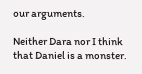our arguments.

Neither Dara nor I think that Daniel is a monster.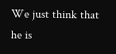We just think that he is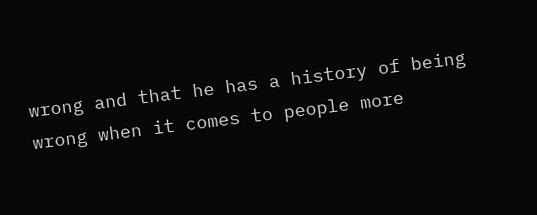wrong and that he has a history of being wrong when it comes to people more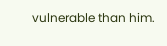vulnerable than him.